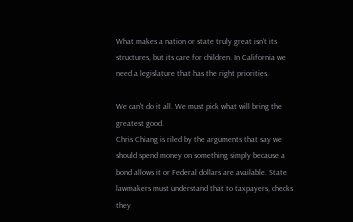What makes a nation or state truly great isn’t its structures, but its care for children. In California we need a legislature that has the right priorities.

We can’t do it all. We must pick what will bring the greatest good.
Chris Chiang is riled by the arguments that say we should spend money on something simply because a bond allows it or Federal dollars are available. State lawmakers must understand that to taxpayers, checks they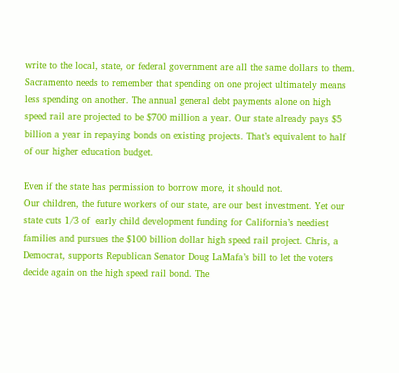write to the local, state, or federal government are all the same dollars to them. Sacramento needs to remember that spending on one project ultimately means less spending on another. The annual general debt payments alone on high speed rail are projected to be $700 million a year. Our state already pays $5 billion a year in repaying bonds on existing projects. That’s equivalent to half of our higher education budget.

Even if the state has permission to borrow more, it should not.
Our children, the future workers of our state, are our best investment. Yet our state cuts 1/3 of  early child development funding for California’s neediest families and pursues the $100 billion dollar high speed rail project. Chris, a Democrat, supports Republican Senator Doug LaMafa’s bill to let the voters decide again on the high speed rail bond. The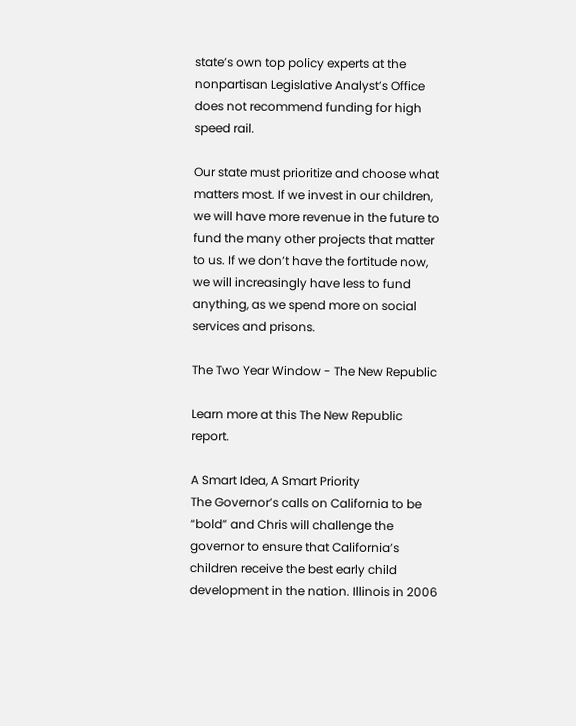state’s own top policy experts at the nonpartisan Legislative Analyst’s Office does not recommend funding for high speed rail.

Our state must prioritize and choose what matters most. If we invest in our children, we will have more revenue in the future to fund the many other projects that matter to us. If we don’t have the fortitude now, we will increasingly have less to fund anything, as we spend more on social services and prisons.

The Two Year Window - The New Republic

Learn more at this The New Republic report.

A Smart Idea, A Smart Priority
The Governor’s calls on California to be “bold” and Chris will challenge the governor to ensure that California’s children receive the best early child development in the nation. Illinois in 2006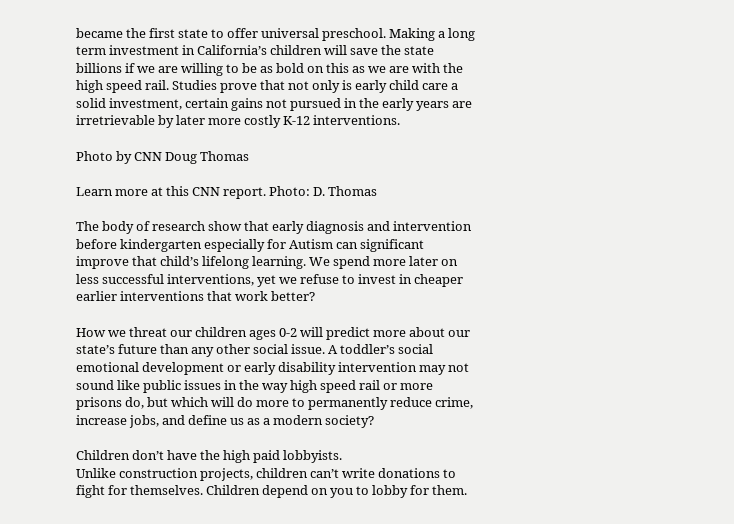became the first state to offer universal preschool. Making a long term investment in California’s children will save the state billions if we are willing to be as bold on this as we are with the high speed rail. Studies prove that not only is early child care a solid investment, certain gains not pursued in the early years are irretrievable by later more costly K-12 interventions.

Photo by CNN Doug Thomas

Learn more at this CNN report. Photo: D. Thomas

The body of research show that early diagnosis and intervention before kindergarten especially for Autism can significant improve that child’s lifelong learning. We spend more later on less successful interventions, yet we refuse to invest in cheaper earlier interventions that work better?

How we threat our children ages 0-2 will predict more about our state’s future than any other social issue. A toddler’s social emotional development or early disability intervention may not sound like public issues in the way high speed rail or more prisons do, but which will do more to permanently reduce crime, increase jobs, and define us as a modern society?

Children don’t have the high paid lobbyists.
Unlike construction projects, children can’t write donations to fight for themselves. Children depend on you to lobby for them.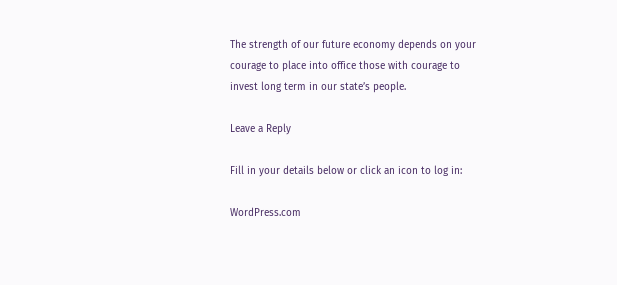The strength of our future economy depends on your courage to place into office those with courage to invest long term in our state’s people.

Leave a Reply

Fill in your details below or click an icon to log in:

WordPress.com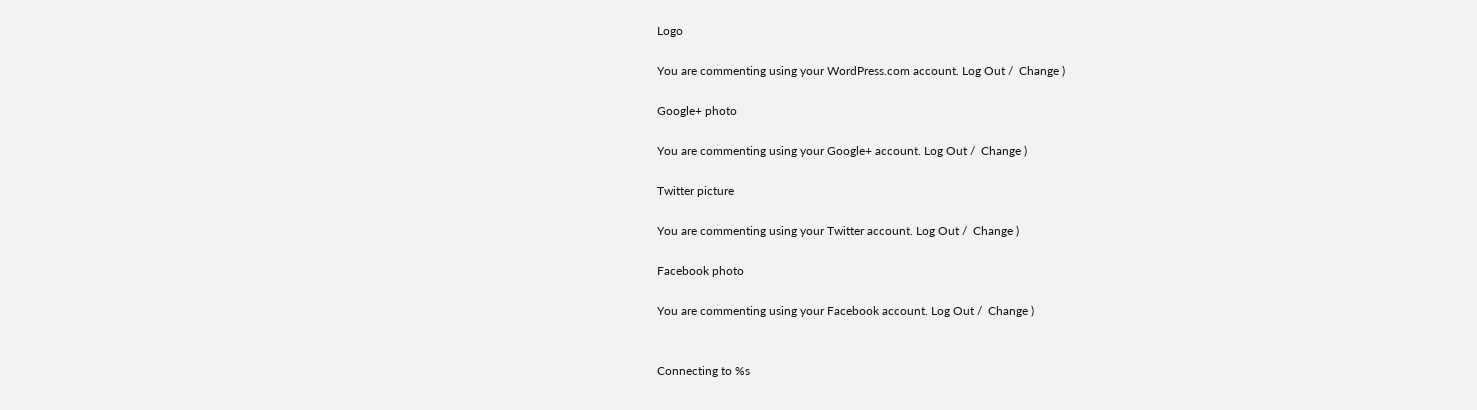Logo

You are commenting using your WordPress.com account. Log Out /  Change )

Google+ photo

You are commenting using your Google+ account. Log Out /  Change )

Twitter picture

You are commenting using your Twitter account. Log Out /  Change )

Facebook photo

You are commenting using your Facebook account. Log Out /  Change )


Connecting to %s